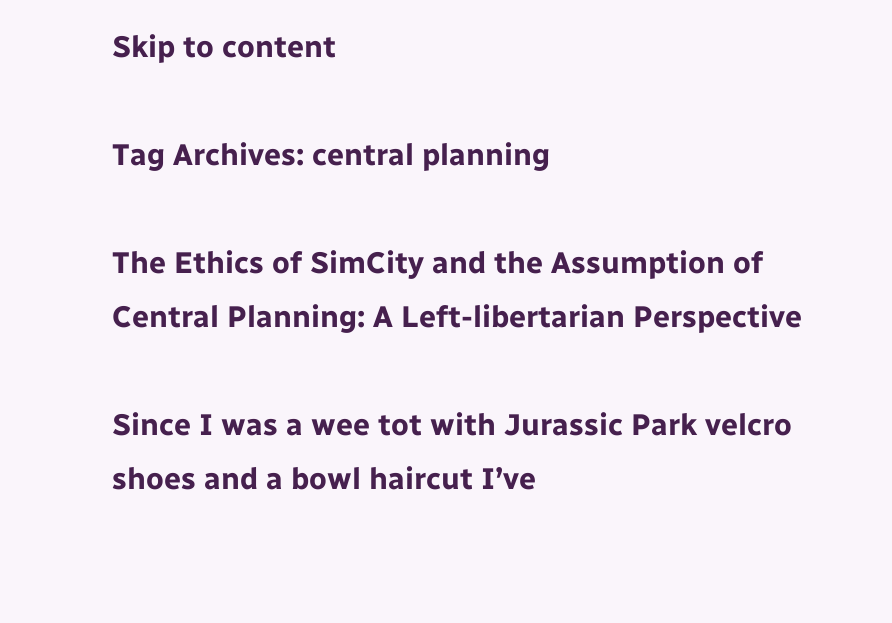Skip to content

Tag Archives: central planning

The Ethics of SimCity and the Assumption of Central Planning: A Left-libertarian Perspective

Since I was a wee tot with Jurassic Park velcro shoes and a bowl haircut I’ve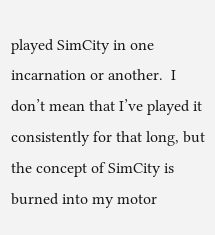played SimCity in one incarnation or another.  I don’t mean that I’ve played it consistently for that long, but the concept of SimCity is burned into my motor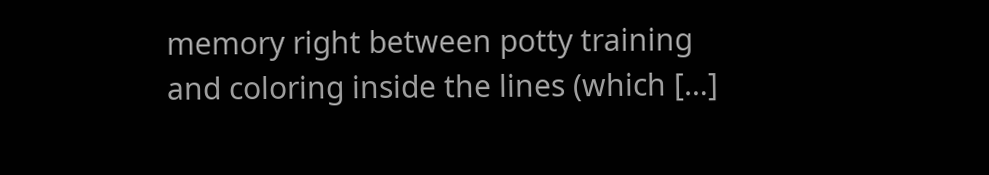memory right between potty training and coloring inside the lines (which […]